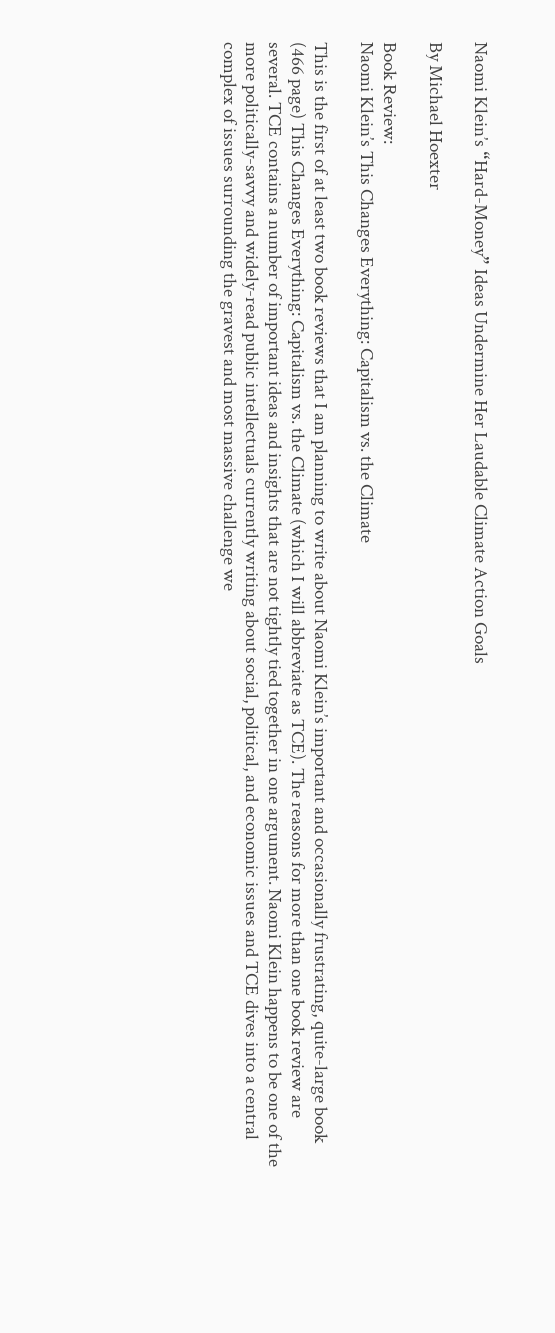Naomi Klein’s “Hard-Money” Ideas Undermine Her Laudable Climate Action Goals

By Michael Hoexter

Book Review:
Naomi Klein’s This Changes Everything: Capitalism vs. the Climate

This is the first of at least two book reviews that I am planning to write about Naomi Klein’s important and occasionally frustrating, quite-large book (466 page) This Changes Everything: Capitalism vs. the Climate (which I will abbreviate as TCE). The reasons for more than one book review are several. TCE contains a number of important ideas and insights that are not tightly tied together in one argument. Naomi Klein happens to be one of the more politically-savvy and widely-read public intellectuals currently writing about social, political, and economic issues and TCE dives into a central complex of issues surrounding the gravest and most massive challenge we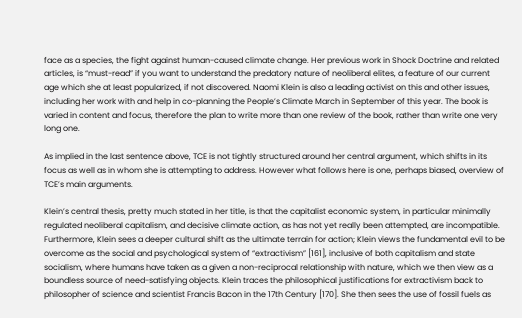face as a species, the fight against human-caused climate change. Her previous work in Shock Doctrine and related articles, is “must-read” if you want to understand the predatory nature of neoliberal elites, a feature of our current age which she at least popularized, if not discovered. Naomi Klein is also a leading activist on this and other issues, including her work with and help in co-planning the People’s Climate March in September of this year. The book is varied in content and focus, therefore the plan to write more than one review of the book, rather than write one very long one.

As implied in the last sentence above, TCE is not tightly structured around her central argument, which shifts in its focus as well as in whom she is attempting to address. However what follows here is one, perhaps biased, overview of TCE’s main arguments.

Klein’s central thesis, pretty much stated in her title, is that the capitalist economic system, in particular minimally regulated neoliberal capitalism, and decisive climate action, as has not yet really been attempted, are incompatible. Furthermore, Klein sees a deeper cultural shift as the ultimate terrain for action; Klein views the fundamental evil to be overcome as the social and psychological system of “extractivism” [161], inclusive of both capitalism and state socialism, where humans have taken as a given a non-reciprocal relationship with nature, which we then view as a boundless source of need-satisfying objects. Klein traces the philosophical justifications for extractivism back to philosopher of science and scientist Francis Bacon in the 17th Century [170]. She then sees the use of fossil fuels as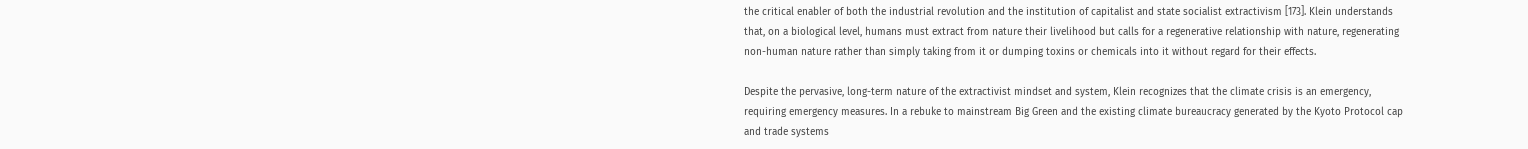the critical enabler of both the industrial revolution and the institution of capitalist and state socialist extractivism [173]. Klein understands that, on a biological level, humans must extract from nature their livelihood but calls for a regenerative relationship with nature, regenerating non-human nature rather than simply taking from it or dumping toxins or chemicals into it without regard for their effects.

Despite the pervasive, long-term nature of the extractivist mindset and system, Klein recognizes that the climate crisis is an emergency, requiring emergency measures. In a rebuke to mainstream Big Green and the existing climate bureaucracy generated by the Kyoto Protocol cap and trade systems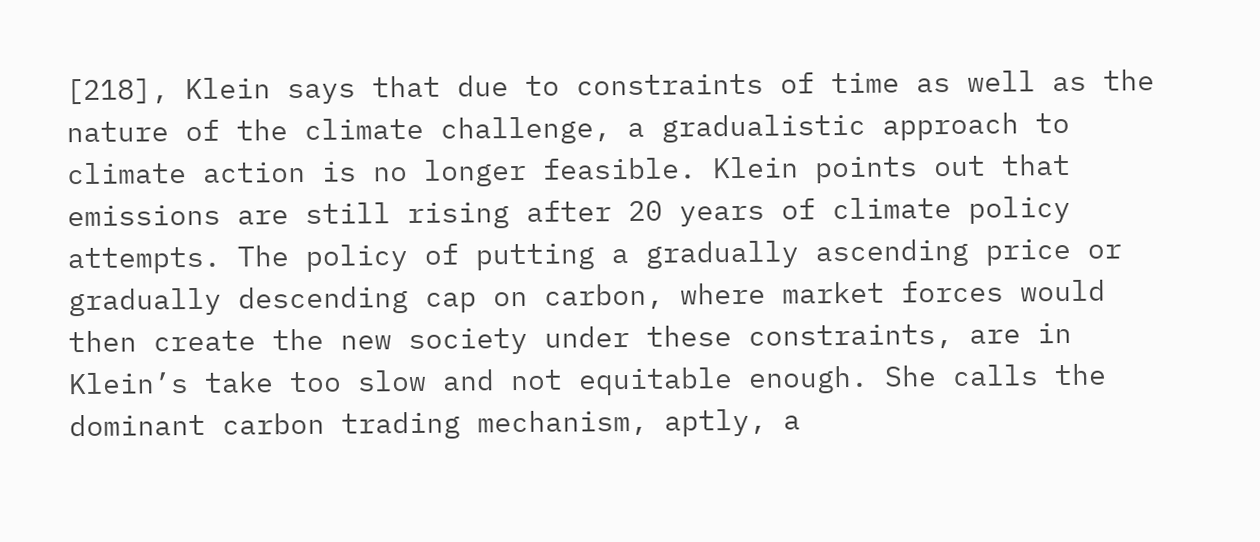[218], Klein says that due to constraints of time as well as the nature of the climate challenge, a gradualistic approach to climate action is no longer feasible. Klein points out that emissions are still rising after 20 years of climate policy attempts. The policy of putting a gradually ascending price or gradually descending cap on carbon, where market forces would then create the new society under these constraints, are in Klein’s take too slow and not equitable enough. She calls the dominant carbon trading mechanism, aptly, a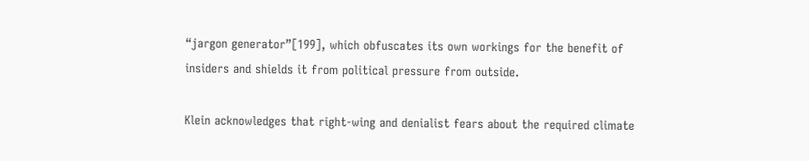“jargon generator”[199], which obfuscates its own workings for the benefit of insiders and shields it from political pressure from outside.

Klein acknowledges that right-wing and denialist fears about the required climate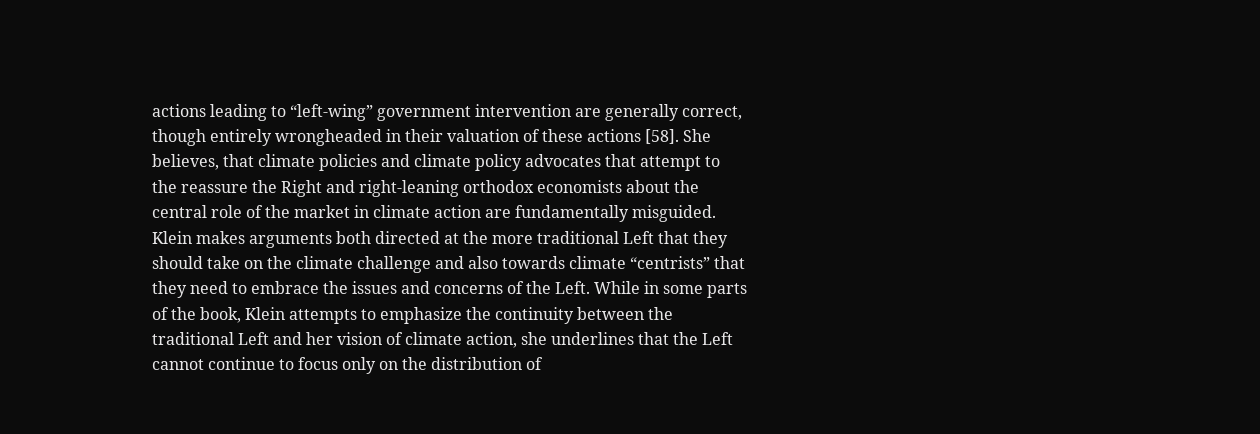actions leading to “left-wing” government intervention are generally correct, though entirely wrongheaded in their valuation of these actions [58]. She believes, that climate policies and climate policy advocates that attempt to the reassure the Right and right-leaning orthodox economists about the central role of the market in climate action are fundamentally misguided. Klein makes arguments both directed at the more traditional Left that they should take on the climate challenge and also towards climate “centrists” that they need to embrace the issues and concerns of the Left. While in some parts of the book, Klein attempts to emphasize the continuity between the traditional Left and her vision of climate action, she underlines that the Left cannot continue to focus only on the distribution of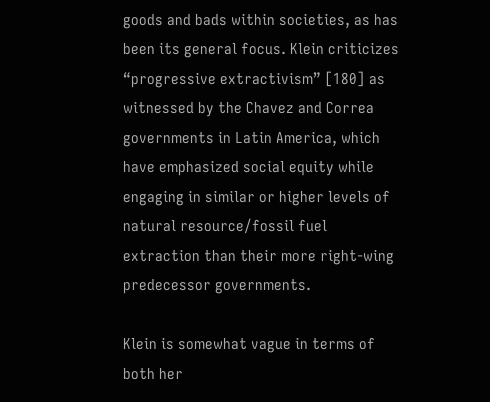goods and bads within societies, as has been its general focus. Klein criticizes “progressive extractivism” [180] as witnessed by the Chavez and Correa governments in Latin America, which have emphasized social equity while engaging in similar or higher levels of natural resource/fossil fuel extraction than their more right-wing predecessor governments.

Klein is somewhat vague in terms of both her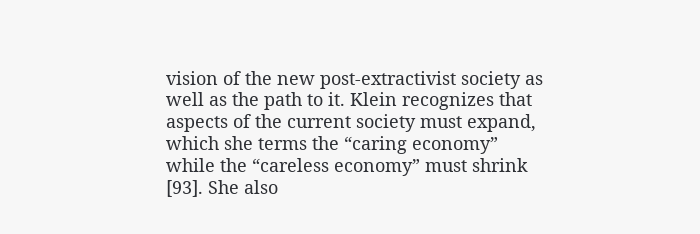vision of the new post-extractivist society as well as the path to it. Klein recognizes that aspects of the current society must expand, which she terms the “caring economy” while the “careless economy” must shrink [93]. She also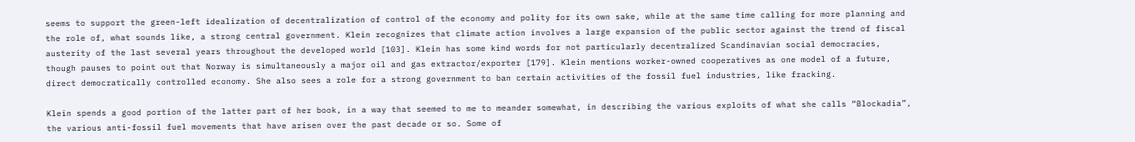seems to support the green-left idealization of decentralization of control of the economy and polity for its own sake, while at the same time calling for more planning and the role of, what sounds like, a strong central government. Klein recognizes that climate action involves a large expansion of the public sector against the trend of fiscal austerity of the last several years throughout the developed world [103]. Klein has some kind words for not particularly decentralized Scandinavian social democracies, though pauses to point out that Norway is simultaneously a major oil and gas extractor/exporter [179]. Klein mentions worker-owned cooperatives as one model of a future, direct democratically controlled economy. She also sees a role for a strong government to ban certain activities of the fossil fuel industries, like fracking.

Klein spends a good portion of the latter part of her book, in a way that seemed to me to meander somewhat, in describing the various exploits of what she calls “Blockadia”, the various anti-fossil fuel movements that have arisen over the past decade or so. Some of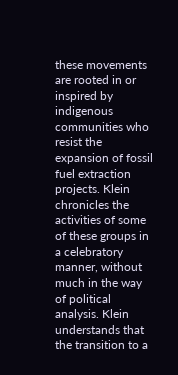these movements are rooted in or inspired by indigenous communities who resist the expansion of fossil fuel extraction projects. Klein chronicles the activities of some of these groups in a celebratory manner, without much in the way of political analysis. Klein understands that the transition to a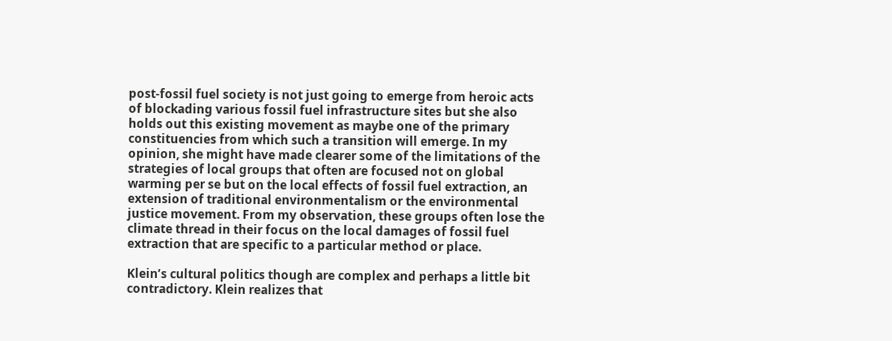post-fossil fuel society is not just going to emerge from heroic acts of blockading various fossil fuel infrastructure sites but she also holds out this existing movement as maybe one of the primary constituencies from which such a transition will emerge. In my opinion, she might have made clearer some of the limitations of the strategies of local groups that often are focused not on global warming per se but on the local effects of fossil fuel extraction, an extension of traditional environmentalism or the environmental justice movement. From my observation, these groups often lose the climate thread in their focus on the local damages of fossil fuel extraction that are specific to a particular method or place.

Klein’s cultural politics though are complex and perhaps a little bit contradictory. Klein realizes that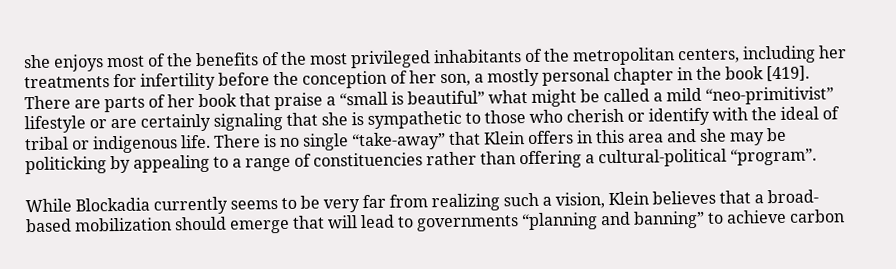she enjoys most of the benefits of the most privileged inhabitants of the metropolitan centers, including her treatments for infertility before the conception of her son, a mostly personal chapter in the book [419]. There are parts of her book that praise a “small is beautiful” what might be called a mild “neo-primitivist” lifestyle or are certainly signaling that she is sympathetic to those who cherish or identify with the ideal of tribal or indigenous life. There is no single “take-away” that Klein offers in this area and she may be politicking by appealing to a range of constituencies rather than offering a cultural-political “program”.

While Blockadia currently seems to be very far from realizing such a vision, Klein believes that a broad-based mobilization should emerge that will lead to governments “planning and banning” to achieve carbon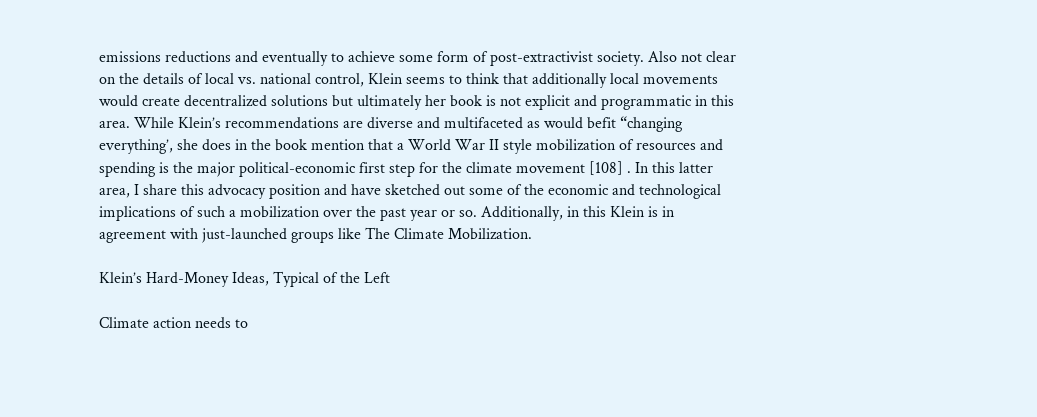emissions reductions and eventually to achieve some form of post-extractivist society. Also not clear on the details of local vs. national control, Klein seems to think that additionally local movements would create decentralized solutions but ultimately her book is not explicit and programmatic in this area. While Klein’s recommendations are diverse and multifaceted as would befit “changing everything’, she does in the book mention that a World War II style mobilization of resources and spending is the major political-economic first step for the climate movement [108] . In this latter area, I share this advocacy position and have sketched out some of the economic and technological implications of such a mobilization over the past year or so. Additionally, in this Klein is in agreement with just-launched groups like The Climate Mobilization.

Klein’s Hard-Money Ideas, Typical of the Left

Climate action needs to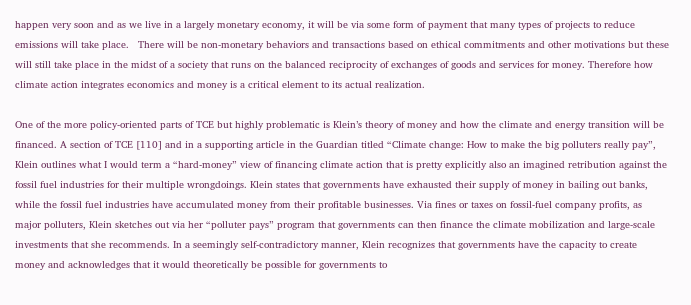happen very soon and as we live in a largely monetary economy, it will be via some form of payment that many types of projects to reduce emissions will take place.   There will be non-monetary behaviors and transactions based on ethical commitments and other motivations but these will still take place in the midst of a society that runs on the balanced reciprocity of exchanges of goods and services for money. Therefore how climate action integrates economics and money is a critical element to its actual realization.

One of the more policy-oriented parts of TCE but highly problematic is Klein’s theory of money and how the climate and energy transition will be financed. A section of TCE [110] and in a supporting article in the Guardian titled “Climate change: How to make the big polluters really pay”, Klein outlines what I would term a “hard-money” view of financing climate action that is pretty explicitly also an imagined retribution against the fossil fuel industries for their multiple wrongdoings. Klein states that governments have exhausted their supply of money in bailing out banks, while the fossil fuel industries have accumulated money from their profitable businesses. Via fines or taxes on fossil-fuel company profits, as major polluters, Klein sketches out via her “polluter pays” program that governments can then finance the climate mobilization and large-scale investments that she recommends. In a seemingly self-contradictory manner, Klein recognizes that governments have the capacity to create money and acknowledges that it would theoretically be possible for governments to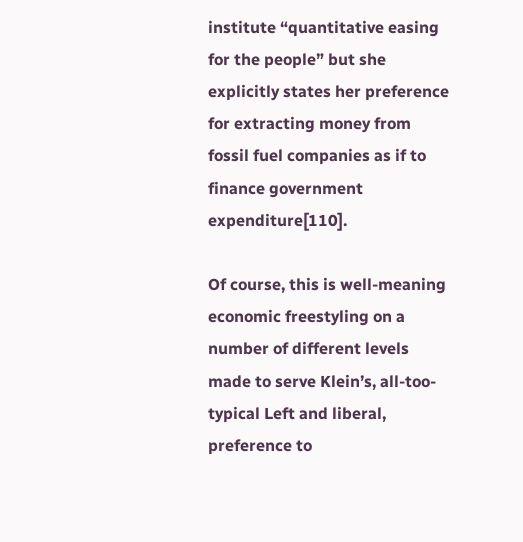institute “quantitative easing for the people” but she explicitly states her preference for extracting money from fossil fuel companies as if to finance government expenditure[110].

Of course, this is well-meaning economic freestyling on a number of different levels made to serve Klein’s, all-too-typical Left and liberal, preference to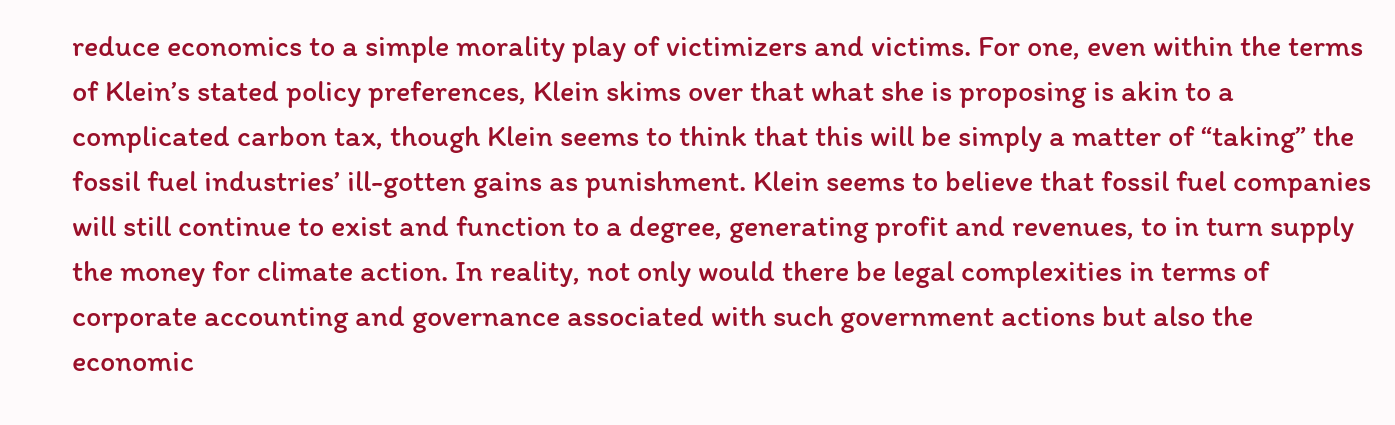reduce economics to a simple morality play of victimizers and victims. For one, even within the terms of Klein’s stated policy preferences, Klein skims over that what she is proposing is akin to a complicated carbon tax, though Klein seems to think that this will be simply a matter of “taking” the fossil fuel industries’ ill-gotten gains as punishment. Klein seems to believe that fossil fuel companies will still continue to exist and function to a degree, generating profit and revenues, to in turn supply the money for climate action. In reality, not only would there be legal complexities in terms of corporate accounting and governance associated with such government actions but also the economic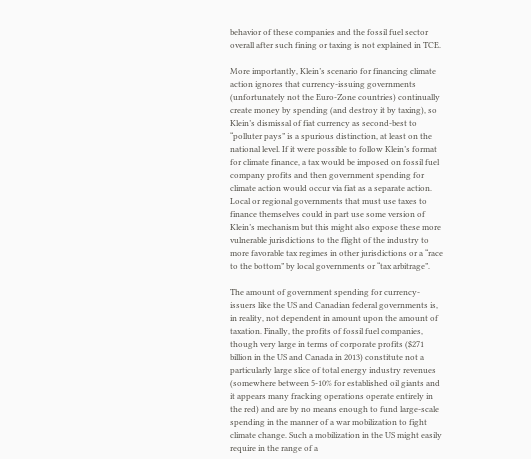behavior of these companies and the fossil fuel sector overall after such fining or taxing is not explained in TCE.

More importantly, Klein’s scenario for financing climate action ignores that currency-issuing governments (unfortunately not the Euro-Zone countries) continually create money by spending (and destroy it by taxing), so Klein’s dismissal of fiat currency as second-best to “polluter pays” is a spurious distinction, at least on the national level. If it were possible to follow Klein’s format for climate finance, a tax would be imposed on fossil fuel company profits and then government spending for climate action would occur via fiat as a separate action. Local or regional governments that must use taxes to finance themselves could in part use some version of Klein’s mechanism but this might also expose these more vulnerable jurisdictions to the flight of the industry to more favorable tax regimes in other jurisdictions or a “race to the bottom” by local governments or “tax arbitrage”.

The amount of government spending for currency-issuers like the US and Canadian federal governments is, in reality, not dependent in amount upon the amount of taxation. Finally, the profits of fossil fuel companies, though very large in terms of corporate profits ($271 billion in the US and Canada in 2013) constitute not a particularly large slice of total energy industry revenues (somewhere between 5-10% for established oil giants and it appears many fracking operations operate entirely in the red) and are by no means enough to fund large-scale spending in the manner of a war mobilization to fight climate change. Such a mobilization in the US might easily require in the range of a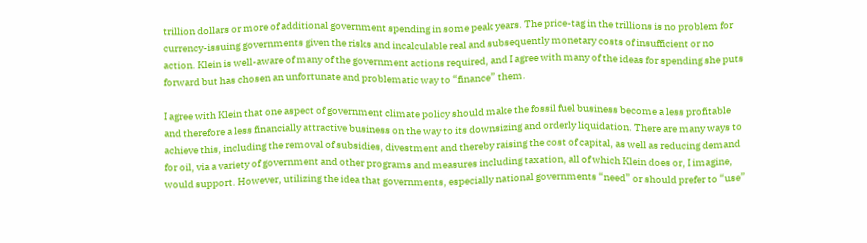trillion dollars or more of additional government spending in some peak years. The price-tag in the trillions is no problem for currency-issuing governments given the risks and incalculable real and subsequently monetary costs of insufficient or no action. Klein is well-aware of many of the government actions required, and I agree with many of the ideas for spending she puts forward but has chosen an unfortunate and problematic way to “finance” them.

I agree with Klein that one aspect of government climate policy should make the fossil fuel business become a less profitable and therefore a less financially attractive business on the way to its downsizing and orderly liquidation. There are many ways to achieve this, including the removal of subsidies, divestment and thereby raising the cost of capital, as well as reducing demand for oil, via a variety of government and other programs and measures including taxation, all of which Klein does or, I imagine, would support. However, utilizing the idea that governments, especially national governments “need” or should prefer to “use”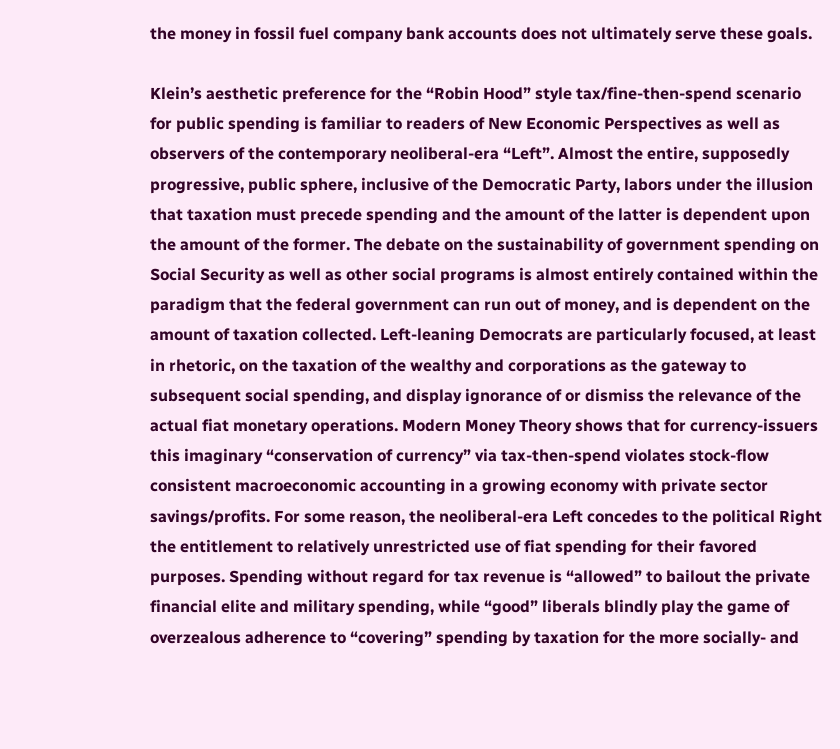the money in fossil fuel company bank accounts does not ultimately serve these goals.

Klein’s aesthetic preference for the “Robin Hood” style tax/fine-then-spend scenario for public spending is familiar to readers of New Economic Perspectives as well as observers of the contemporary neoliberal-era “Left”. Almost the entire, supposedly progressive, public sphere, inclusive of the Democratic Party, labors under the illusion that taxation must precede spending and the amount of the latter is dependent upon the amount of the former. The debate on the sustainability of government spending on Social Security as well as other social programs is almost entirely contained within the paradigm that the federal government can run out of money, and is dependent on the amount of taxation collected. Left-leaning Democrats are particularly focused, at least in rhetoric, on the taxation of the wealthy and corporations as the gateway to subsequent social spending, and display ignorance of or dismiss the relevance of the actual fiat monetary operations. Modern Money Theory shows that for currency-issuers this imaginary “conservation of currency” via tax-then-spend violates stock-flow consistent macroeconomic accounting in a growing economy with private sector savings/profits. For some reason, the neoliberal-era Left concedes to the political Right the entitlement to relatively unrestricted use of fiat spending for their favored purposes. Spending without regard for tax revenue is “allowed” to bailout the private financial elite and military spending, while “good” liberals blindly play the game of overzealous adherence to “covering” spending by taxation for the more socially- and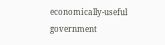economically-useful government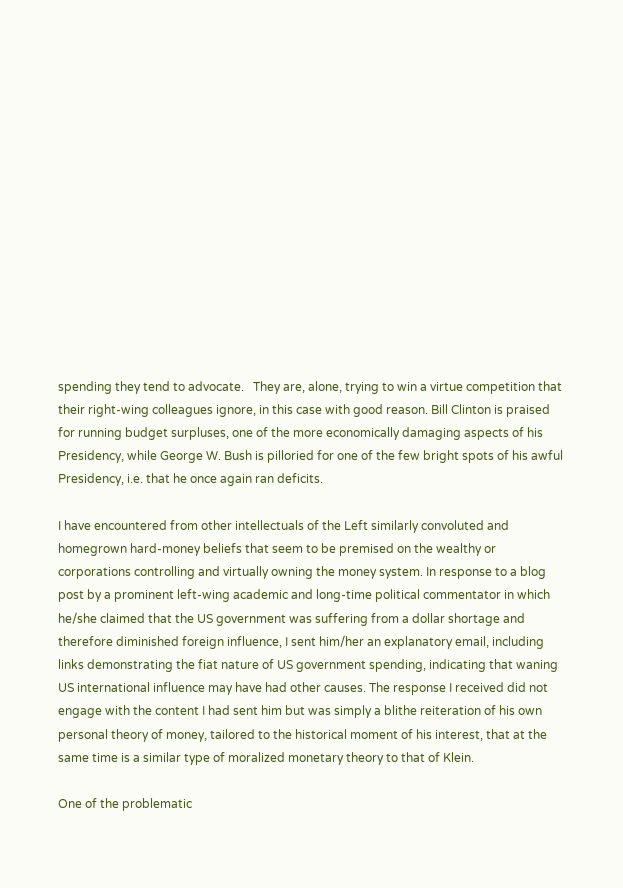spending they tend to advocate.   They are, alone, trying to win a virtue competition that their right-wing colleagues ignore, in this case with good reason. Bill Clinton is praised for running budget surpluses, one of the more economically damaging aspects of his Presidency, while George W. Bush is pilloried for one of the few bright spots of his awful Presidency, i.e. that he once again ran deficits.

I have encountered from other intellectuals of the Left similarly convoluted and homegrown hard-money beliefs that seem to be premised on the wealthy or corporations controlling and virtually owning the money system. In response to a blog post by a prominent left-wing academic and long-time political commentator in which he/she claimed that the US government was suffering from a dollar shortage and therefore diminished foreign influence, I sent him/her an explanatory email, including links demonstrating the fiat nature of US government spending, indicating that waning US international influence may have had other causes. The response I received did not engage with the content I had sent him but was simply a blithe reiteration of his own personal theory of money, tailored to the historical moment of his interest, that at the same time is a similar type of moralized monetary theory to that of Klein.

One of the problematic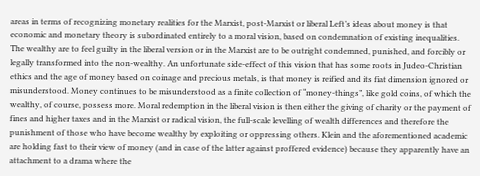areas in terms of recognizing monetary realities for the Marxist, post-Marxist or liberal Left’s ideas about money is that economic and monetary theory is subordinated entirely to a moral vision, based on condemnation of existing inequalities. The wealthy are to feel guilty in the liberal version or in the Marxist are to be outright condemned, punished, and forcibly or legally transformed into the non-wealthy. An unfortunate side-effect of this vision that has some roots in Judeo-Christian ethics and the age of money based on coinage and precious metals, is that money is reified and its fiat dimension ignored or misunderstood. Money continues to be misunderstood as a finite collection of “money-things”, like gold coins, of which the wealthy, of course, possess more. Moral redemption in the liberal vision is then either the giving of charity or the payment of fines and higher taxes and in the Marxist or radical vision, the full-scale levelling of wealth differences and therefore the punishment of those who have become wealthy by exploiting or oppressing others. Klein and the aforementioned academic are holding fast to their view of money (and in case of the latter against proffered evidence) because they apparently have an attachment to a drama where the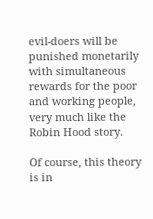evil-doers will be punished monetarily with simultaneous rewards for the poor and working people, very much like the Robin Hood story.

Of course, this theory is in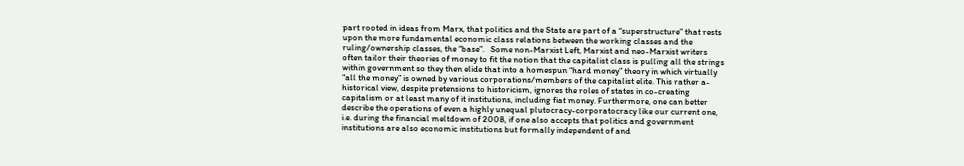part rooted in ideas from Marx, that politics and the State are part of a “superstructure” that rests upon the more fundamental economic class relations between the working classes and the ruling/ownership classes, the “base”.   Some non-Marxist Left, Marxist and neo-Marxist writers often tailor their theories of money to fit the notion that the capitalist class is pulling all the strings within government so they then elide that into a homespun “hard money” theory in which virtually “all the money” is owned by various corporations/members of the capitalist elite. This rather a-historical view, despite pretensions to historicism, ignores the roles of states in co-creating capitalism or at least many of it institutions, including fiat money. Furthermore, one can better describe the operations of even a highly unequal plutocracy-corporatocracy like our current one, i.e. during the financial meltdown of 2008, if one also accepts that politics and government institutions are also economic institutions but formally independent of and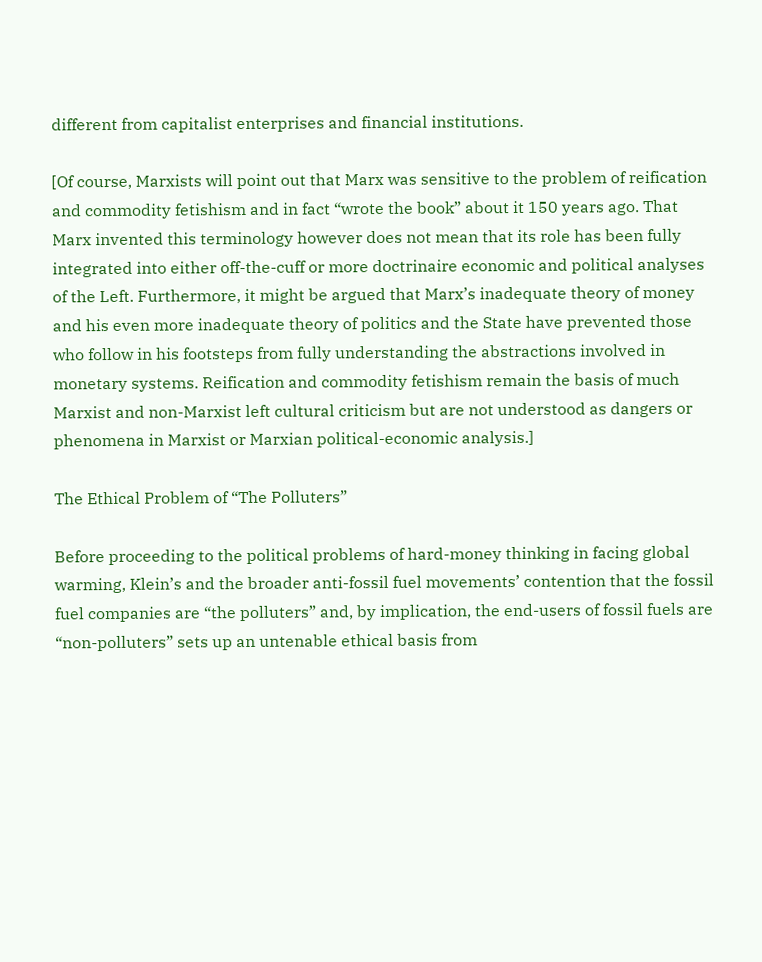different from capitalist enterprises and financial institutions.

[Of course, Marxists will point out that Marx was sensitive to the problem of reification and commodity fetishism and in fact “wrote the book” about it 150 years ago. That Marx invented this terminology however does not mean that its role has been fully integrated into either off-the-cuff or more doctrinaire economic and political analyses of the Left. Furthermore, it might be argued that Marx’s inadequate theory of money and his even more inadequate theory of politics and the State have prevented those who follow in his footsteps from fully understanding the abstractions involved in monetary systems. Reification and commodity fetishism remain the basis of much Marxist and non-Marxist left cultural criticism but are not understood as dangers or phenomena in Marxist or Marxian political-economic analysis.]

The Ethical Problem of “The Polluters”

Before proceeding to the political problems of hard-money thinking in facing global warming, Klein’s and the broader anti-fossil fuel movements’ contention that the fossil fuel companies are “the polluters” and, by implication, the end-users of fossil fuels are “non-polluters” sets up an untenable ethical basis from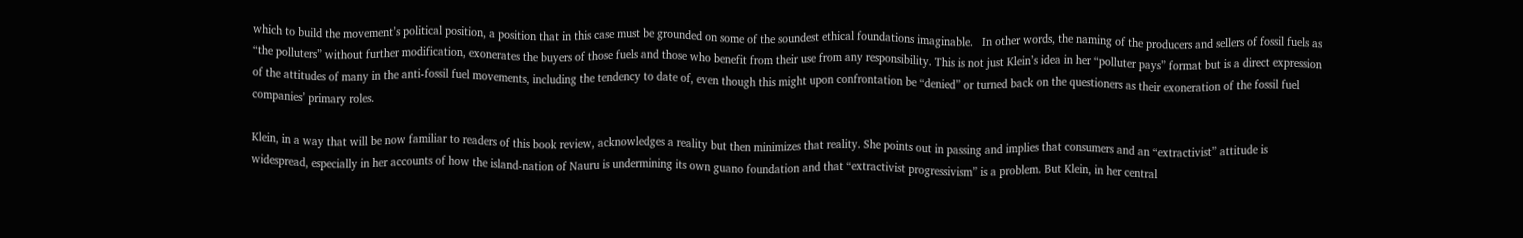which to build the movement’s political position, a position that in this case must be grounded on some of the soundest ethical foundations imaginable.   In other words, the naming of the producers and sellers of fossil fuels as “the polluters” without further modification, exonerates the buyers of those fuels and those who benefit from their use from any responsibility. This is not just Klein’s idea in her “polluter pays” format but is a direct expression of the attitudes of many in the anti-fossil fuel movements, including the tendency to date of, even though this might upon confrontation be “denied” or turned back on the questioners as their exoneration of the fossil fuel companies’ primary roles.

Klein, in a way that will be now familiar to readers of this book review, acknowledges a reality but then minimizes that reality. She points out in passing and implies that consumers and an “extractivist” attitude is widespread, especially in her accounts of how the island-nation of Nauru is undermining its own guano foundation and that “extractivist progressivism” is a problem. But Klein, in her central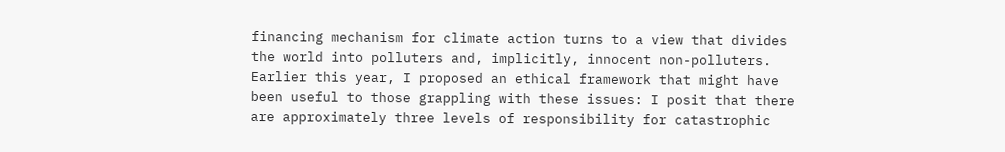financing mechanism for climate action turns to a view that divides the world into polluters and, implicitly, innocent non-polluters. Earlier this year, I proposed an ethical framework that might have been useful to those grappling with these issues: I posit that there are approximately three levels of responsibility for catastrophic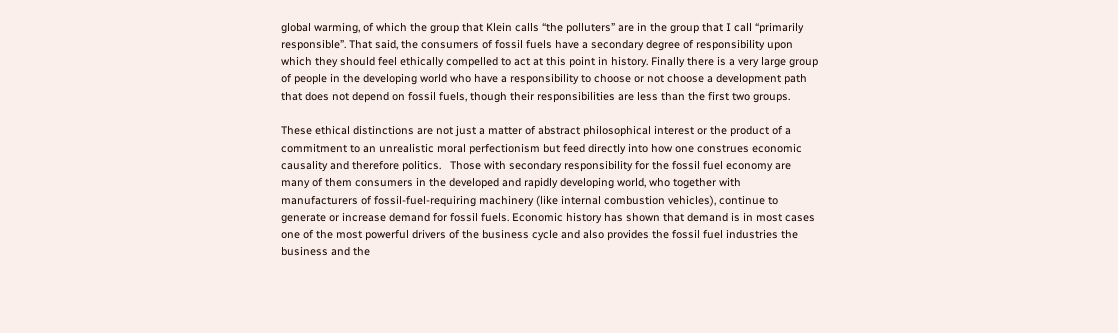global warming, of which the group that Klein calls “the polluters” are in the group that I call “primarily responsible”. That said, the consumers of fossil fuels have a secondary degree of responsibility upon which they should feel ethically compelled to act at this point in history. Finally there is a very large group of people in the developing world who have a responsibility to choose or not choose a development path that does not depend on fossil fuels, though their responsibilities are less than the first two groups.

These ethical distinctions are not just a matter of abstract philosophical interest or the product of a commitment to an unrealistic moral perfectionism but feed directly into how one construes economic causality and therefore politics.   Those with secondary responsibility for the fossil fuel economy are many of them consumers in the developed and rapidly developing world, who together with manufacturers of fossil-fuel-requiring machinery (like internal combustion vehicles), continue to generate or increase demand for fossil fuels. Economic history has shown that demand is in most cases one of the most powerful drivers of the business cycle and also provides the fossil fuel industries the business and the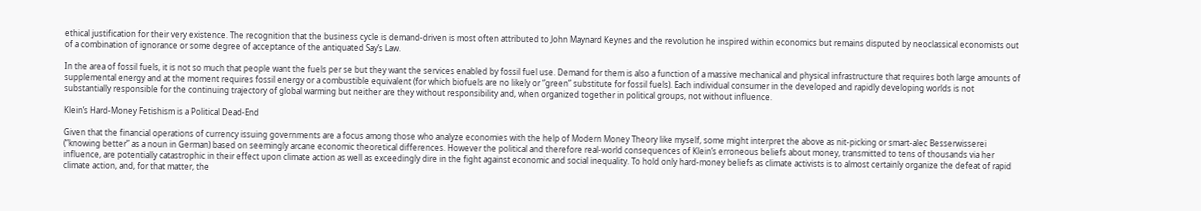ethical justification for their very existence. The recognition that the business cycle is demand-driven is most often attributed to John Maynard Keynes and the revolution he inspired within economics but remains disputed by neoclassical economists out of a combination of ignorance or some degree of acceptance of the antiquated Say’s Law.

In the area of fossil fuels, it is not so much that people want the fuels per se but they want the services enabled by fossil fuel use. Demand for them is also a function of a massive mechanical and physical infrastructure that requires both large amounts of supplemental energy and at the moment requires fossil energy or a combustible equivalent (for which biofuels are no likely or “green” substitute for fossil fuels). Each individual consumer in the developed and rapidly developing worlds is not substantially responsible for the continuing trajectory of global warming but neither are they without responsibility and, when organized together in political groups, not without influence.

Klein’s Hard-Money Fetishism is a Political Dead-End

Given that the financial operations of currency issuing governments are a focus among those who analyze economies with the help of Modern Money Theory like myself, some might interpret the above as nit-picking or smart-alec Besserwisserei (“knowing better” as a noun in German) based on seemingly arcane economic theoretical differences. However the political and therefore real-world consequences of Klein’s erroneous beliefs about money, transmitted to tens of thousands via her influence, are potentially catastrophic in their effect upon climate action as well as exceedingly dire in the fight against economic and social inequality. To hold only hard-money beliefs as climate activists is to almost certainly organize the defeat of rapid climate action, and, for that matter, the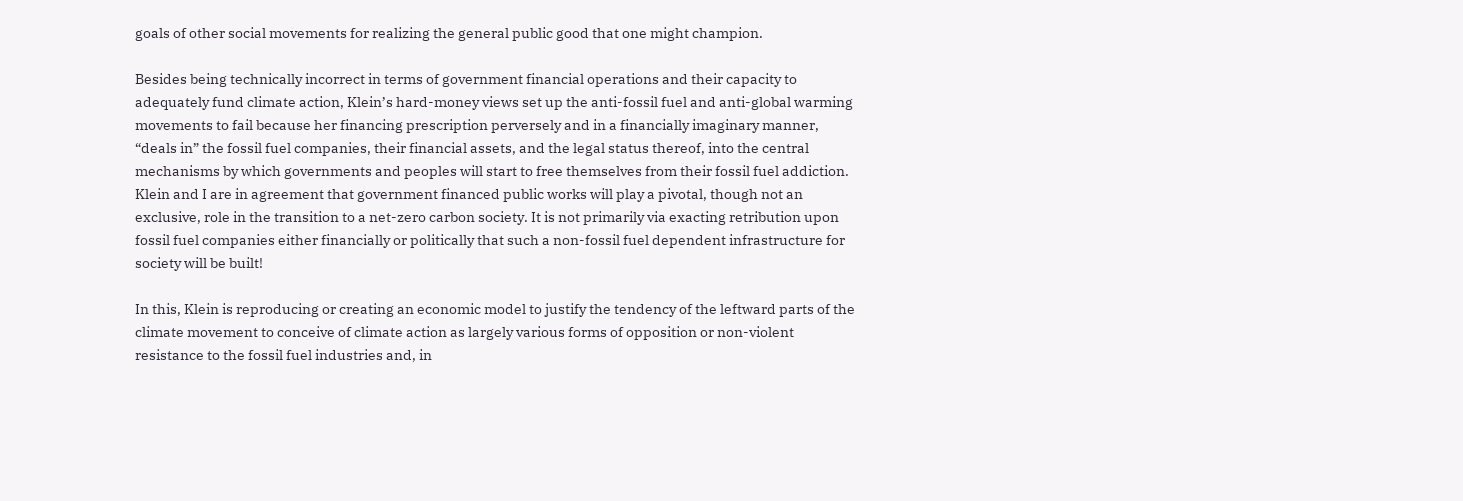goals of other social movements for realizing the general public good that one might champion.

Besides being technically incorrect in terms of government financial operations and their capacity to adequately fund climate action, Klein’s hard-money views set up the anti-fossil fuel and anti-global warming movements to fail because her financing prescription perversely and in a financially imaginary manner, “deals in” the fossil fuel companies, their financial assets, and the legal status thereof, into the central mechanisms by which governments and peoples will start to free themselves from their fossil fuel addiction. Klein and I are in agreement that government financed public works will play a pivotal, though not an exclusive, role in the transition to a net-zero carbon society. It is not primarily via exacting retribution upon fossil fuel companies either financially or politically that such a non-fossil fuel dependent infrastructure for society will be built!

In this, Klein is reproducing or creating an economic model to justify the tendency of the leftward parts of the climate movement to conceive of climate action as largely various forms of opposition or non-violent resistance to the fossil fuel industries and, in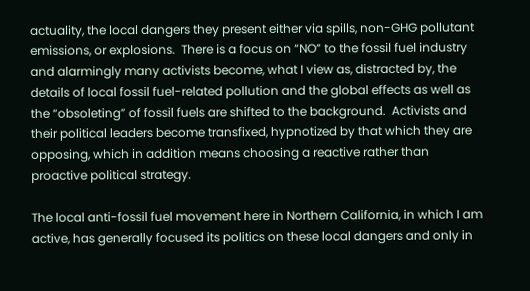actuality, the local dangers they present either via spills, non-GHG pollutant emissions, or explosions.  There is a focus on “NO” to the fossil fuel industry and alarmingly many activists become, what I view as, distracted by, the details of local fossil fuel-related pollution and the global effects as well as the “obsoleting” of fossil fuels are shifted to the background.  Activists and their political leaders become transfixed, hypnotized by that which they are opposing, which in addition means choosing a reactive rather than proactive political strategy.

The local anti-fossil fuel movement here in Northern California, in which I am active, has generally focused its politics on these local dangers and only in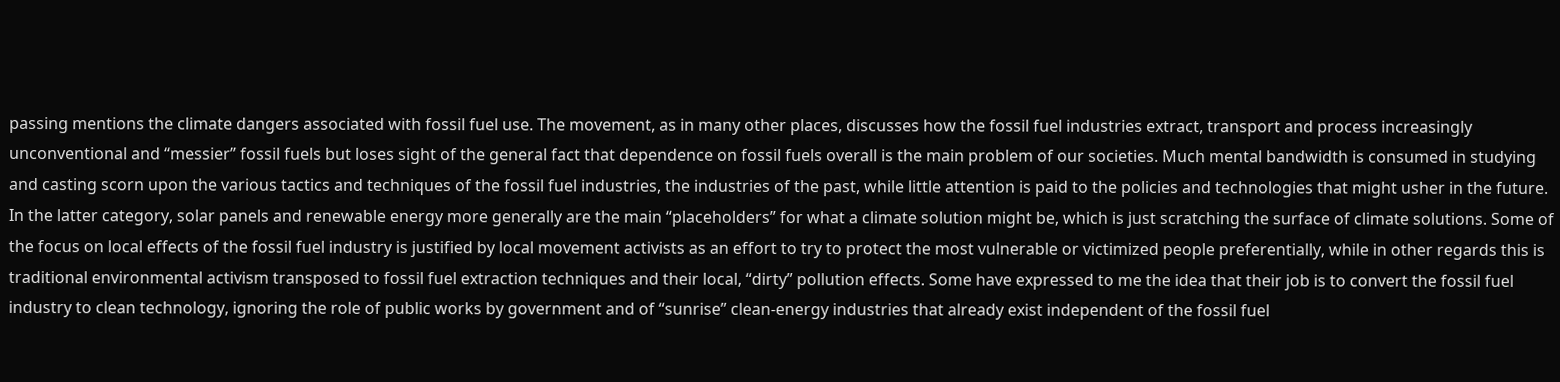passing mentions the climate dangers associated with fossil fuel use. The movement, as in many other places, discusses how the fossil fuel industries extract, transport and process increasingly unconventional and “messier” fossil fuels but loses sight of the general fact that dependence on fossil fuels overall is the main problem of our societies. Much mental bandwidth is consumed in studying and casting scorn upon the various tactics and techniques of the fossil fuel industries, the industries of the past, while little attention is paid to the policies and technologies that might usher in the future. In the latter category, solar panels and renewable energy more generally are the main “placeholders” for what a climate solution might be, which is just scratching the surface of climate solutions. Some of the focus on local effects of the fossil fuel industry is justified by local movement activists as an effort to try to protect the most vulnerable or victimized people preferentially, while in other regards this is traditional environmental activism transposed to fossil fuel extraction techniques and their local, “dirty” pollution effects. Some have expressed to me the idea that their job is to convert the fossil fuel industry to clean technology, ignoring the role of public works by government and of “sunrise” clean-energy industries that already exist independent of the fossil fuel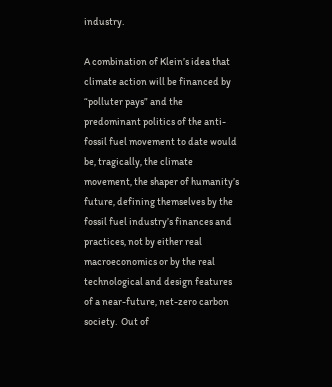industry.

A combination of Klein’s idea that climate action will be financed by “polluter pays” and the predominant politics of the anti-fossil fuel movement to date would be, tragically, the climate movement, the shaper of humanity’s future, defining themselves by the fossil fuel industry’s finances and practices, not by either real macroeconomics or by the real technological and design features of a near-future, net-zero carbon society.  Out of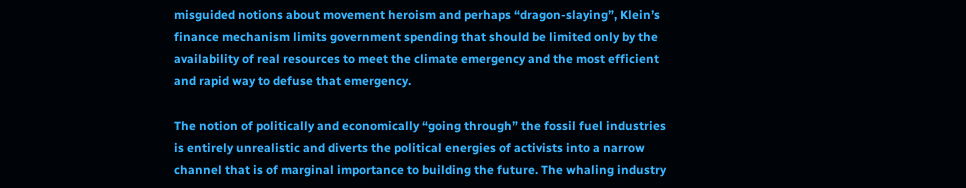misguided notions about movement heroism and perhaps “dragon-slaying”, Klein’s finance mechanism limits government spending that should be limited only by the availability of real resources to meet the climate emergency and the most efficient and rapid way to defuse that emergency.

The notion of politically and economically “going through” the fossil fuel industries is entirely unrealistic and diverts the political energies of activists into a narrow channel that is of marginal importance to building the future. The whaling industry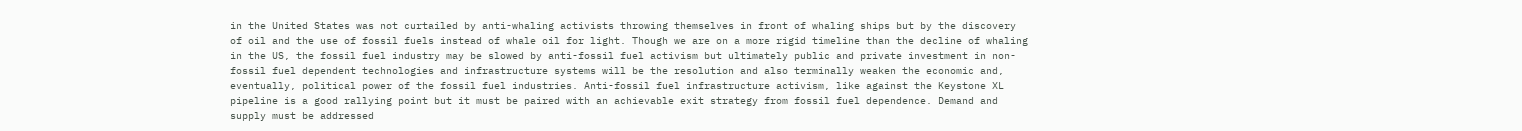in the United States was not curtailed by anti-whaling activists throwing themselves in front of whaling ships but by the discovery of oil and the use of fossil fuels instead of whale oil for light. Though we are on a more rigid timeline than the decline of whaling in the US, the fossil fuel industry may be slowed by anti-fossil fuel activism but ultimately public and private investment in non-fossil fuel dependent technologies and infrastructure systems will be the resolution and also terminally weaken the economic and, eventually, political power of the fossil fuel industries. Anti-fossil fuel infrastructure activism, like against the Keystone XL pipeline is a good rallying point but it must be paired with an achievable exit strategy from fossil fuel dependence. Demand and supply must be addressed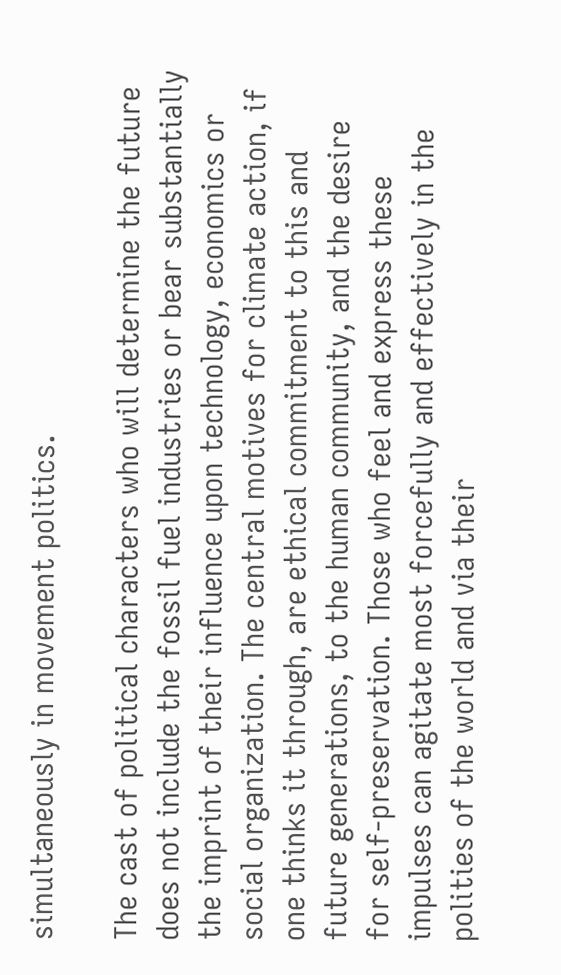simultaneously in movement politics.

The cast of political characters who will determine the future does not include the fossil fuel industries or bear substantially the imprint of their influence upon technology, economics or social organization. The central motives for climate action, if one thinks it through, are ethical commitment to this and future generations, to the human community, and the desire for self-preservation. Those who feel and express these impulses can agitate most forcefully and effectively in the polities of the world and via their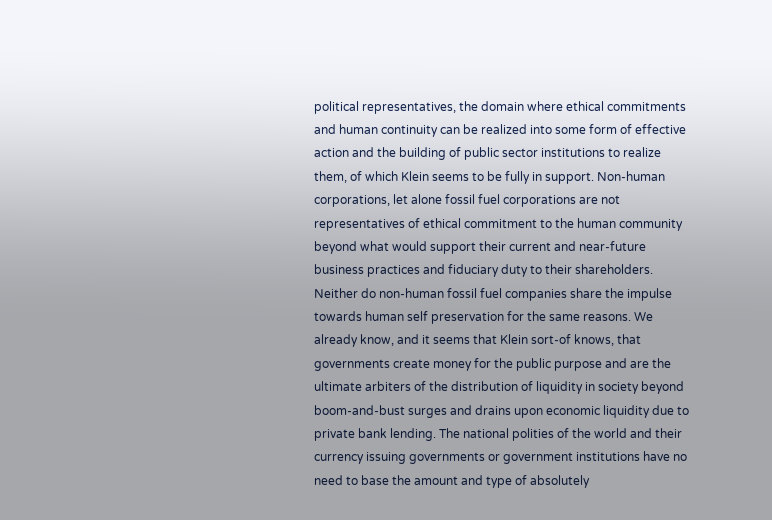political representatives, the domain where ethical commitments and human continuity can be realized into some form of effective action and the building of public sector institutions to realize them, of which Klein seems to be fully in support. Non-human corporations, let alone fossil fuel corporations are not representatives of ethical commitment to the human community beyond what would support their current and near-future business practices and fiduciary duty to their shareholders. Neither do non-human fossil fuel companies share the impulse towards human self preservation for the same reasons. We already know, and it seems that Klein sort-of knows, that governments create money for the public purpose and are the ultimate arbiters of the distribution of liquidity in society beyond boom-and-bust surges and drains upon economic liquidity due to private bank lending. The national polities of the world and their currency issuing governments or government institutions have no need to base the amount and type of absolutely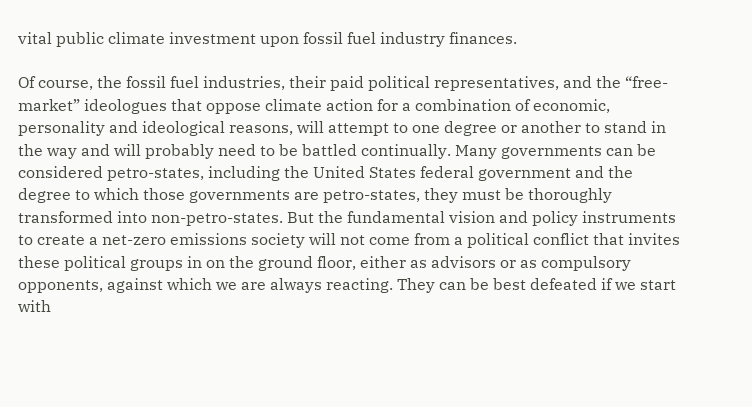vital public climate investment upon fossil fuel industry finances.

Of course, the fossil fuel industries, their paid political representatives, and the “free-market” ideologues that oppose climate action for a combination of economic, personality and ideological reasons, will attempt to one degree or another to stand in the way and will probably need to be battled continually. Many governments can be considered petro-states, including the United States federal government and the degree to which those governments are petro-states, they must be thoroughly transformed into non-petro-states. But the fundamental vision and policy instruments to create a net-zero emissions society will not come from a political conflict that invites these political groups in on the ground floor, either as advisors or as compulsory opponents, against which we are always reacting. They can be best defeated if we start with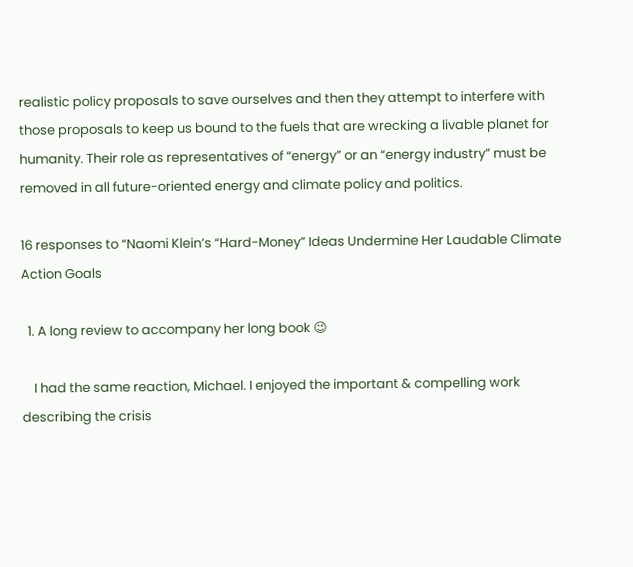realistic policy proposals to save ourselves and then they attempt to interfere with those proposals to keep us bound to the fuels that are wrecking a livable planet for humanity. Their role as representatives of “energy” or an “energy industry” must be removed in all future-oriented energy and climate policy and politics.

16 responses to “Naomi Klein’s “Hard-Money” Ideas Undermine Her Laudable Climate Action Goals

  1. A long review to accompany her long book 😉

    I had the same reaction, Michael. I enjoyed the important & compelling work describing the crisis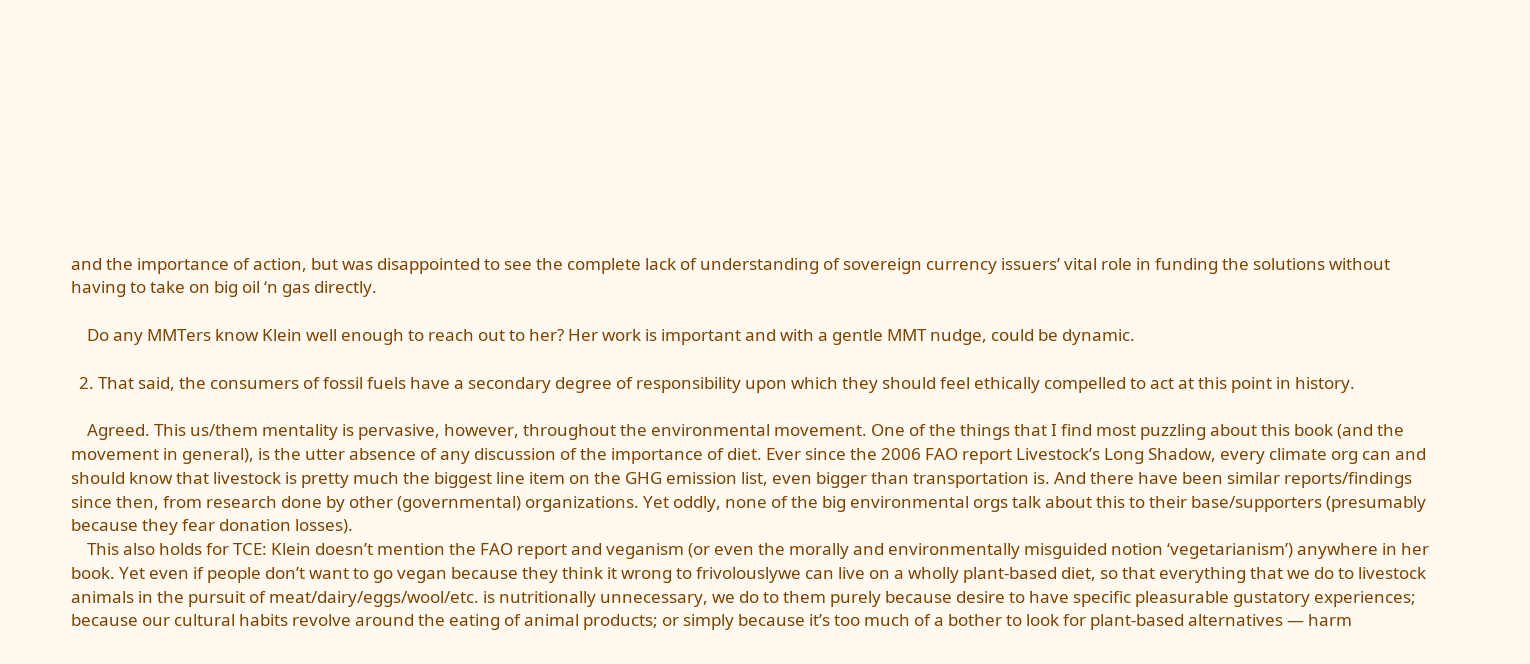and the importance of action, but was disappointed to see the complete lack of understanding of sovereign currency issuers’ vital role in funding the solutions without having to take on big oil ‘n gas directly.

    Do any MMTers know Klein well enough to reach out to her? Her work is important and with a gentle MMT nudge, could be dynamic.

  2. That said, the consumers of fossil fuels have a secondary degree of responsibility upon which they should feel ethically compelled to act at this point in history.

    Agreed. This us/them mentality is pervasive, however, throughout the environmental movement. One of the things that I find most puzzling about this book (and the movement in general), is the utter absence of any discussion of the importance of diet. Ever since the 2006 FAO report Livestock’s Long Shadow, every climate org can and should know that livestock is pretty much the biggest line item on the GHG emission list, even bigger than transportation is. And there have been similar reports/findings since then, from research done by other (governmental) organizations. Yet oddly, none of the big environmental orgs talk about this to their base/supporters (presumably because they fear donation losses).
    This also holds for TCE: Klein doesn’t mention the FAO report and veganism (or even the morally and environmentally misguided notion ‘vegetarianism’) anywhere in her book. Yet even if people don’t want to go vegan because they think it wrong to frivolouslywe can live on a wholly plant-based diet, so that everything that we do to livestock animals in the pursuit of meat/dairy/eggs/wool/etc. is nutritionally unnecessary, we do to them purely because desire to have specific pleasurable gustatory experiences; because our cultural habits revolve around the eating of animal products; or simply because it’s too much of a bother to look for plant-based alternatives — harm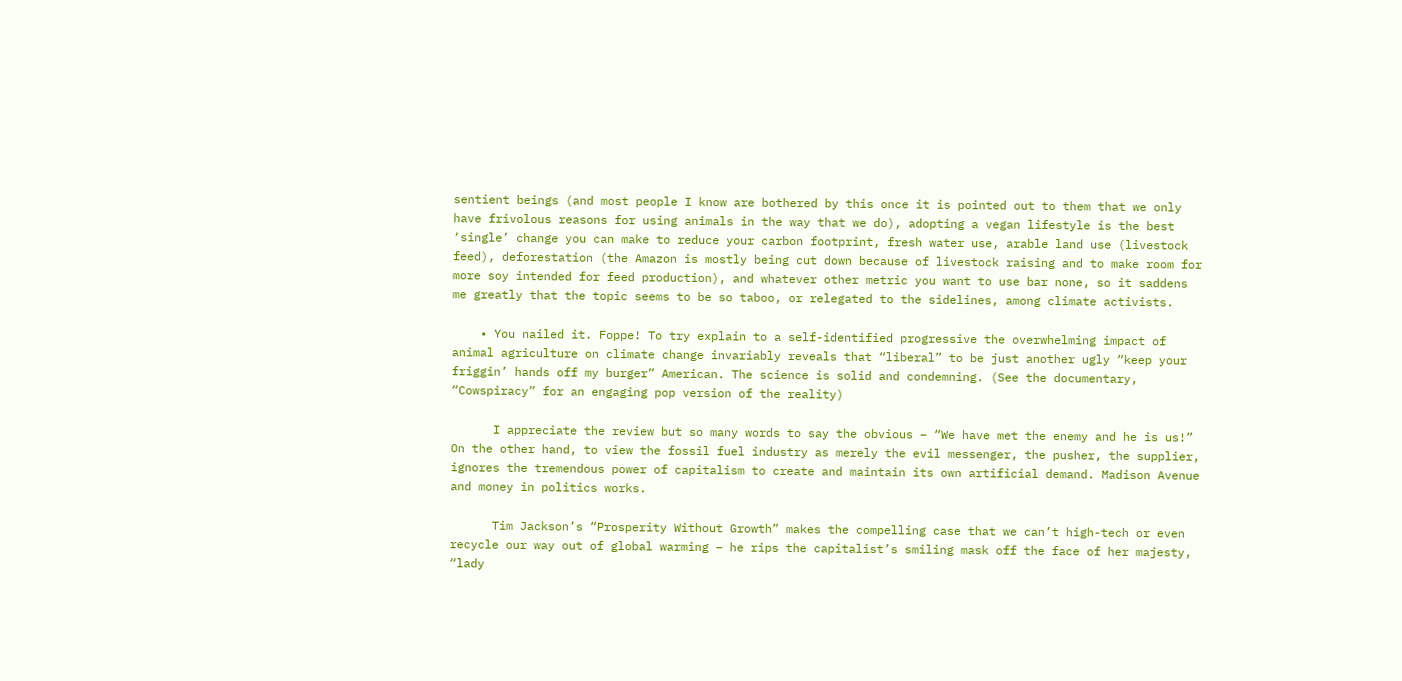sentient beings (and most people I know are bothered by this once it is pointed out to them that we only have frivolous reasons for using animals in the way that we do), adopting a vegan lifestyle is the best ‘single’ change you can make to reduce your carbon footprint, fresh water use, arable land use (livestock feed), deforestation (the Amazon is mostly being cut down because of livestock raising and to make room for more soy intended for feed production), and whatever other metric you want to use bar none, so it saddens me greatly that the topic seems to be so taboo, or relegated to the sidelines, among climate activists.

    • You nailed it. Foppe! To try explain to a self-identified progressive the overwhelming impact of animal agriculture on climate change invariably reveals that “liberal” to be just another ugly “keep your friggin’ hands off my burger” American. The science is solid and condemning. (See the documentary, “Cowspiracy” for an engaging pop version of the reality)

      I appreciate the review but so many words to say the obvious – “We have met the enemy and he is us!” On the other hand, to view the fossil fuel industry as merely the evil messenger, the pusher, the supplier, ignores the tremendous power of capitalism to create and maintain its own artificial demand. Madison Avenue and money in politics works.

      Tim Jackson’s “Prosperity Without Growth” makes the compelling case that we can’t high-tech or even recycle our way out of global warming – he rips the capitalist’s smiling mask off the face of her majesty, “lady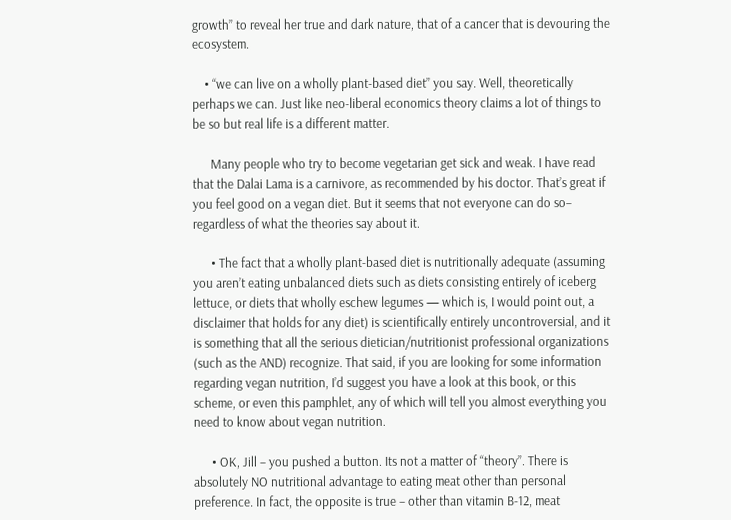growth” to reveal her true and dark nature, that of a cancer that is devouring the ecosystem.

    • “we can live on a wholly plant-based diet” you say. Well, theoretically perhaps we can. Just like neo-liberal economics theory claims a lot of things to be so but real life is a different matter.

      Many people who try to become vegetarian get sick and weak. I have read that the Dalai Lama is a carnivore, as recommended by his doctor. That’s great if you feel good on a vegan diet. But it seems that not everyone can do so– regardless of what the theories say about it.

      • The fact that a wholly plant-based diet is nutritionally adequate (assuming you aren’t eating unbalanced diets such as diets consisting entirely of iceberg lettuce, or diets that wholly eschew legumes — which is, I would point out, a disclaimer that holds for any diet) is scientifically entirely uncontroversial, and it is something that all the serious dietician/nutritionist professional organizations (such as the AND) recognize. That said, if you are looking for some information regarding vegan nutrition, I’d suggest you have a look at this book, or this scheme, or even this pamphlet, any of which will tell you almost everything you need to know about vegan nutrition.

      • OK, Jill – you pushed a button. Its not a matter of “theory”. There is absolutely NO nutritional advantage to eating meat other than personal preference. In fact, the opposite is true – other than vitamin B-12, meat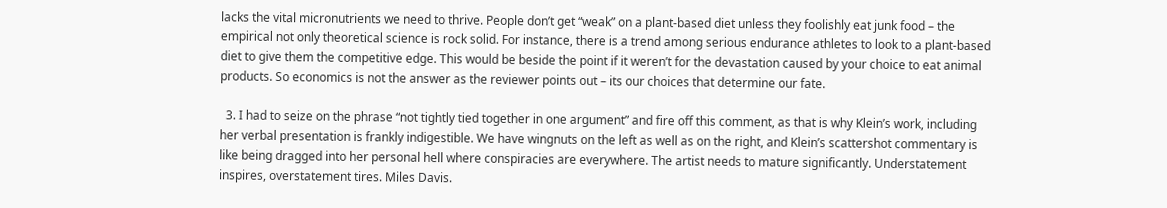lacks the vital micronutrients we need to thrive. People don’t get “weak” on a plant-based diet unless they foolishly eat junk food – the empirical not only theoretical science is rock solid. For instance, there is a trend among serious endurance athletes to look to a plant-based diet to give them the competitive edge. This would be beside the point if it weren’t for the devastation caused by your choice to eat animal products. So economics is not the answer as the reviewer points out – its our choices that determine our fate.

  3. I had to seize on the phrase “not tightly tied together in one argument” and fire off this comment, as that is why Klein’s work, including her verbal presentation is frankly indigestible. We have wingnuts on the left as well as on the right, and Klein’s scattershot commentary is like being dragged into her personal hell where conspiracies are everywhere. The artist needs to mature significantly. Understatement inspires, overstatement tires. Miles Davis.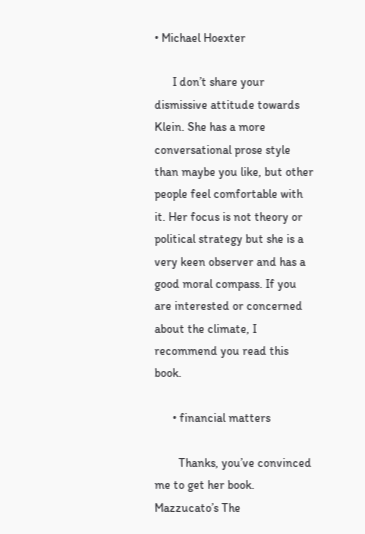• Michael Hoexter

      I don’t share your dismissive attitude towards Klein. She has a more conversational prose style than maybe you like, but other people feel comfortable with it. Her focus is not theory or political strategy but she is a very keen observer and has a good moral compass. If you are interested or concerned about the climate, I recommend you read this book.

      • financial matters

        Thanks, you’ve convinced me to get her book. Mazzucato’s The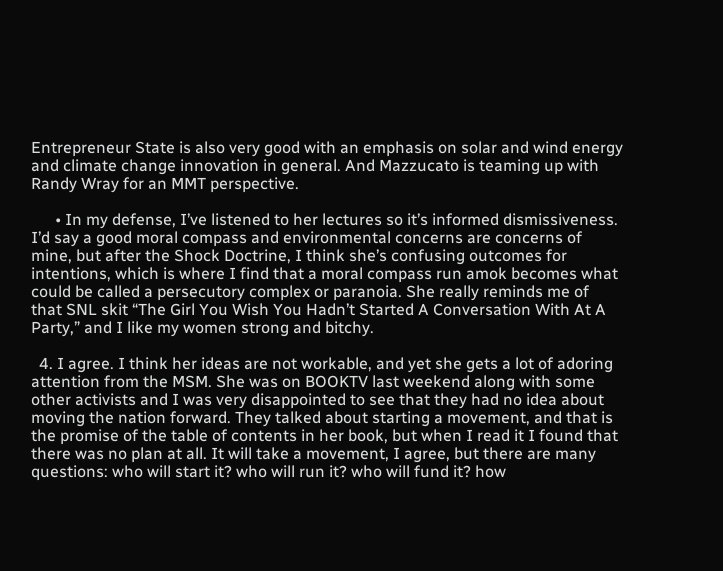Entrepreneur State is also very good with an emphasis on solar and wind energy and climate change innovation in general. And Mazzucato is teaming up with Randy Wray for an MMT perspective.

      • In my defense, I’ve listened to her lectures so it’s informed dismissiveness. I’d say a good moral compass and environmental concerns are concerns of mine, but after the Shock Doctrine, I think she’s confusing outcomes for intentions, which is where I find that a moral compass run amok becomes what could be called a persecutory complex or paranoia. She really reminds me of that SNL skit “The Girl You Wish You Hadn’t Started A Conversation With At A Party,” and I like my women strong and bitchy.

  4. I agree. I think her ideas are not workable, and yet she gets a lot of adoring attention from the MSM. She was on BOOKTV last weekend along with some other activists and I was very disappointed to see that they had no idea about moving the nation forward. They talked about starting a movement, and that is the promise of the table of contents in her book, but when I read it I found that there was no plan at all. It will take a movement, I agree, but there are many questions: who will start it? who will run it? who will fund it? how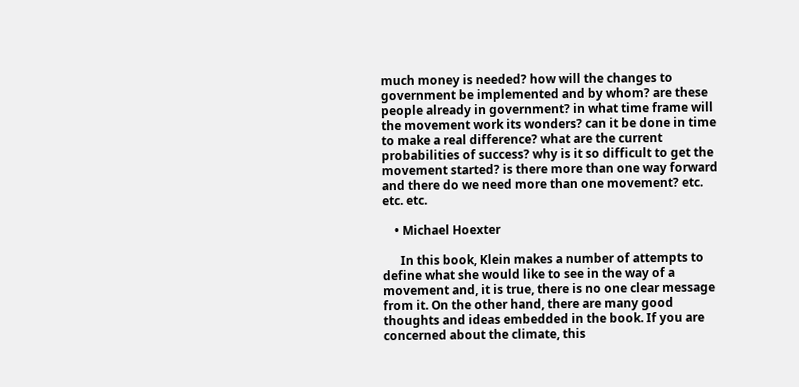much money is needed? how will the changes to government be implemented and by whom? are these people already in government? in what time frame will the movement work its wonders? can it be done in time to make a real difference? what are the current probabilities of success? why is it so difficult to get the movement started? is there more than one way forward and there do we need more than one movement? etc. etc. etc.

    • Michael Hoexter

      In this book, Klein makes a number of attempts to define what she would like to see in the way of a movement and, it is true, there is no one clear message from it. On the other hand, there are many good thoughts and ideas embedded in the book. If you are concerned about the climate, this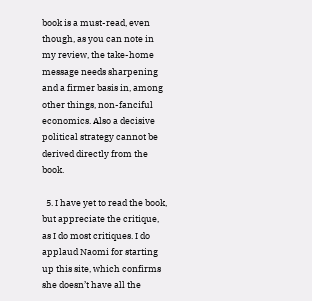book is a must-read, even though, as you can note in my review, the take-home message needs sharpening and a firmer basis in, among other things, non-fanciful economics. Also a decisive political strategy cannot be derived directly from the book.

  5. I have yet to read the book, but appreciate the critique, as I do most critiques. I do applaud Naomi for starting up this site, which confirms she doesn’t have all the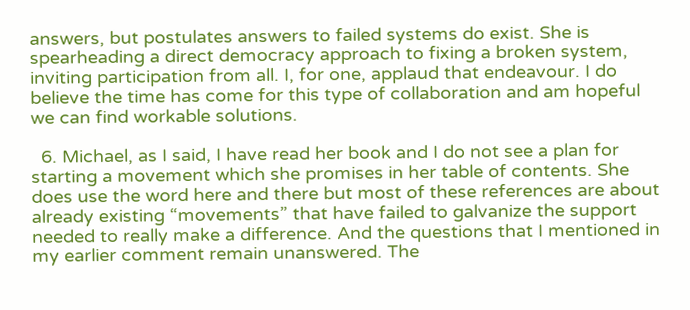answers, but postulates answers to failed systems do exist. She is spearheading a direct democracy approach to fixing a broken system, inviting participation from all. I, for one, applaud that endeavour. I do believe the time has come for this type of collaboration and am hopeful we can find workable solutions.

  6. Michael, as I said, I have read her book and I do not see a plan for starting a movement which she promises in her table of contents. She does use the word here and there but most of these references are about already existing “movements” that have failed to galvanize the support needed to really make a difference. And the questions that I mentioned in my earlier comment remain unanswered. The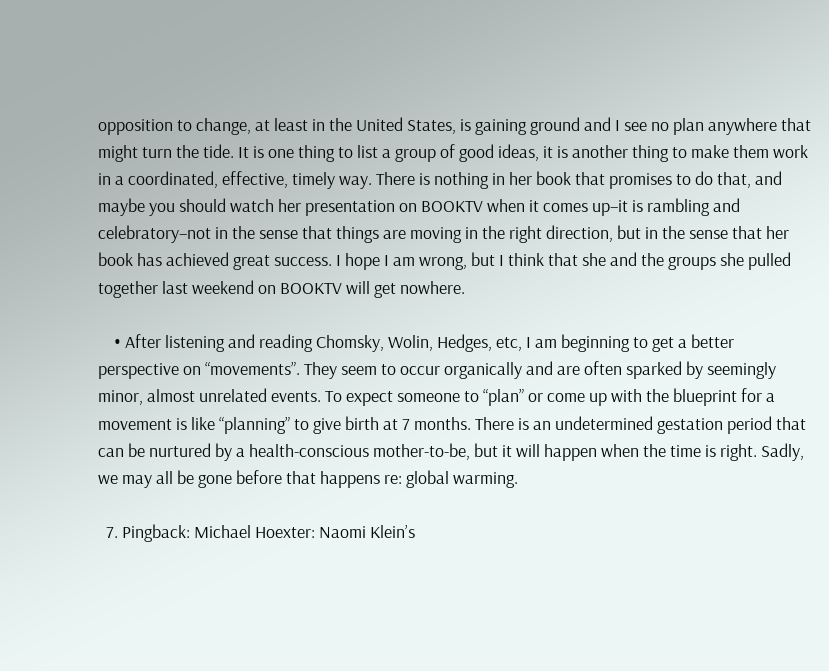opposition to change, at least in the United States, is gaining ground and I see no plan anywhere that might turn the tide. It is one thing to list a group of good ideas, it is another thing to make them work in a coordinated, effective, timely way. There is nothing in her book that promises to do that, and maybe you should watch her presentation on BOOKTV when it comes up–it is rambling and celebratory–not in the sense that things are moving in the right direction, but in the sense that her book has achieved great success. I hope I am wrong, but I think that she and the groups she pulled together last weekend on BOOKTV will get nowhere.

    • After listening and reading Chomsky, Wolin, Hedges, etc, I am beginning to get a better perspective on “movements”. They seem to occur organically and are often sparked by seemingly minor, almost unrelated events. To expect someone to “plan” or come up with the blueprint for a movement is like “planning” to give birth at 7 months. There is an undetermined gestation period that can be nurtured by a health-conscious mother-to-be, but it will happen when the time is right. Sadly, we may all be gone before that happens re: global warming.

  7. Pingback: Michael Hoexter: Naomi Klein’s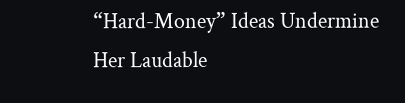“Hard-Money” Ideas Undermine Her Laudable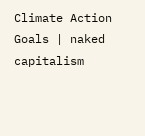Climate Action Goals | naked capitalism